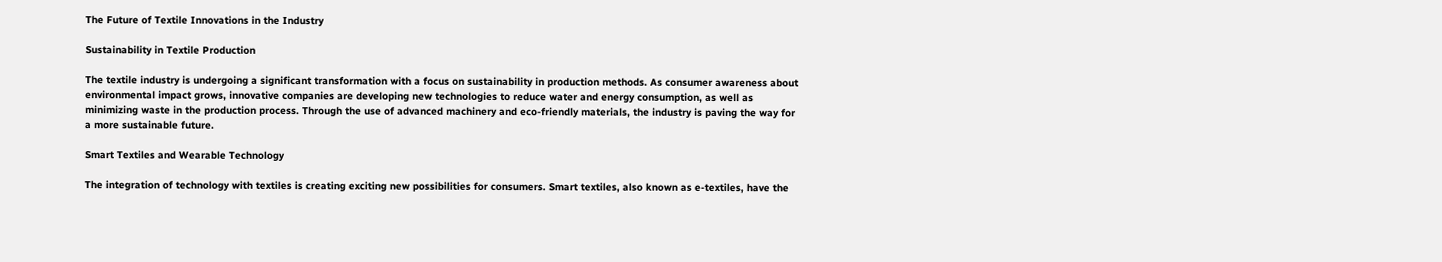The Future of Textile Innovations in the Industry

Sustainability in Textile Production

The textile industry is undergoing a significant transformation with a focus on sustainability in production methods. As consumer awareness about environmental impact grows, innovative companies are developing new technologies to reduce water and energy consumption, as well as minimizing waste in the production process. Through the use of advanced machinery and eco-friendly materials, the industry is paving the way for a more sustainable future.

Smart Textiles and Wearable Technology

The integration of technology with textiles is creating exciting new possibilities for consumers. Smart textiles, also known as e-textiles, have the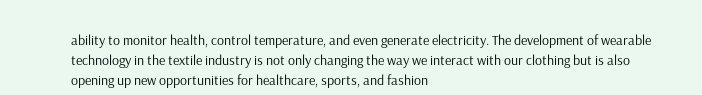ability to monitor health, control temperature, and even generate electricity. The development of wearable technology in the textile industry is not only changing the way we interact with our clothing but is also opening up new opportunities for healthcare, sports, and fashion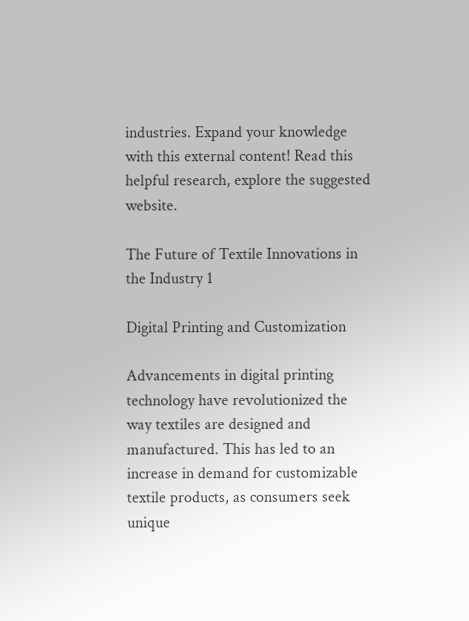industries. Expand your knowledge with this external content! Read this helpful research, explore the suggested website.

The Future of Textile Innovations in the Industry 1

Digital Printing and Customization

Advancements in digital printing technology have revolutionized the way textiles are designed and manufactured. This has led to an increase in demand for customizable textile products, as consumers seek unique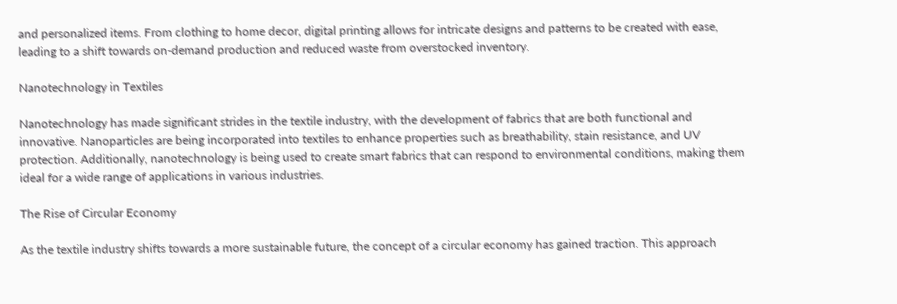and personalized items. From clothing to home decor, digital printing allows for intricate designs and patterns to be created with ease, leading to a shift towards on-demand production and reduced waste from overstocked inventory.

Nanotechnology in Textiles

Nanotechnology has made significant strides in the textile industry, with the development of fabrics that are both functional and innovative. Nanoparticles are being incorporated into textiles to enhance properties such as breathability, stain resistance, and UV protection. Additionally, nanotechnology is being used to create smart fabrics that can respond to environmental conditions, making them ideal for a wide range of applications in various industries.

The Rise of Circular Economy

As the textile industry shifts towards a more sustainable future, the concept of a circular economy has gained traction. This approach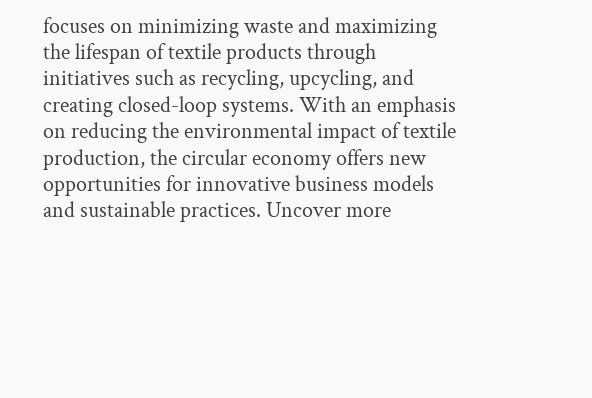focuses on minimizing waste and maximizing the lifespan of textile products through initiatives such as recycling, upcycling, and creating closed-loop systems. With an emphasis on reducing the environmental impact of textile production, the circular economy offers new opportunities for innovative business models and sustainable practices. Uncover more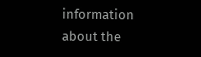information about the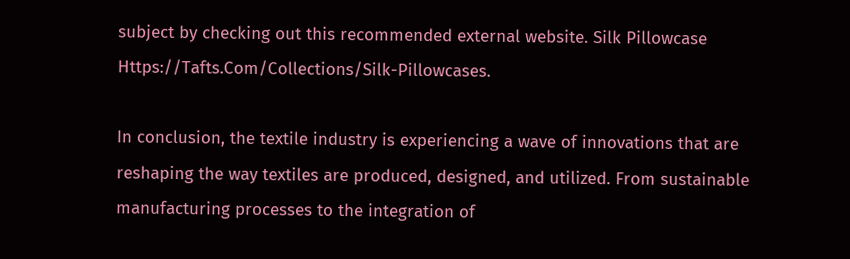subject by checking out this recommended external website. Silk Pillowcase Https://Tafts.Com/Collections/Silk-Pillowcases.

In conclusion, the textile industry is experiencing a wave of innovations that are reshaping the way textiles are produced, designed, and utilized. From sustainable manufacturing processes to the integration of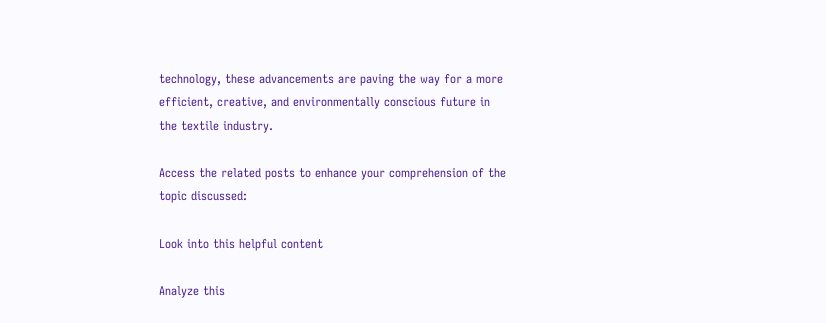technology, these advancements are paving the way for a more efficient, creative, and environmentally conscious future in the textile industry.

Access the related posts to enhance your comprehension of the topic discussed:

Look into this helpful content

Analyze this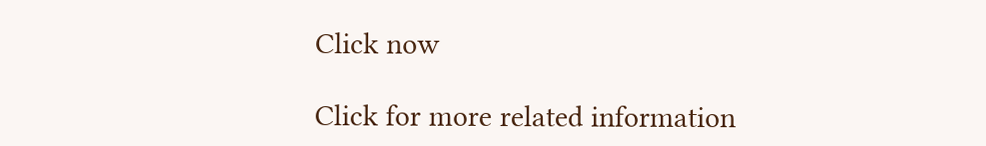Click now

Click for more related information